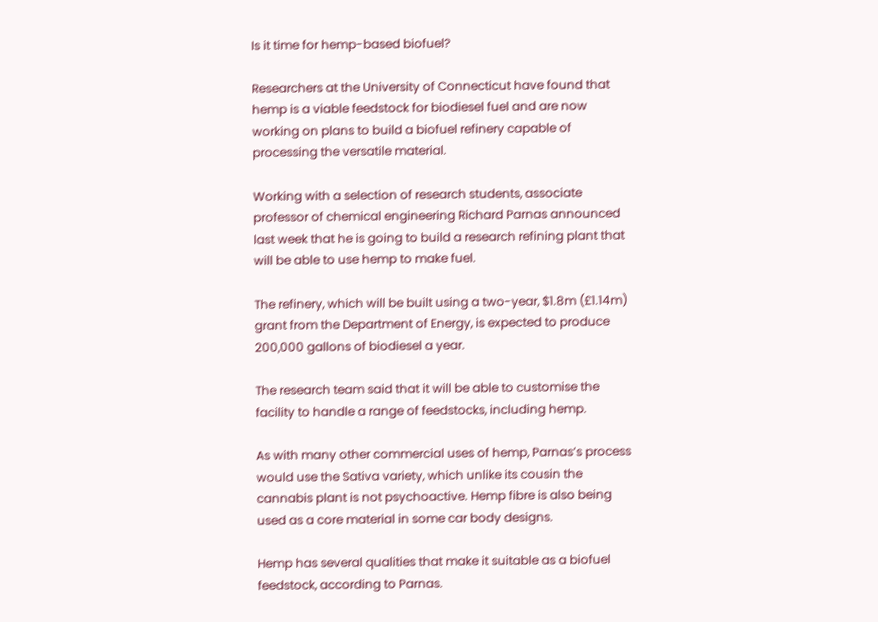Is it time for hemp-based biofuel?

Researchers at the University of Connecticut have found that hemp is a viable feedstock for biodiesel fuel and are now working on plans to build a biofuel refinery capable of processing the versatile material.

Working with a selection of research students, associate professor of chemical engineering Richard Parnas announced last week that he is going to build a research refining plant that will be able to use hemp to make fuel.

The refinery, which will be built using a two-year, $1.8m (£1.14m) grant from the Department of Energy, is expected to produce 200,000 gallons of biodiesel a year.

The research team said that it will be able to customise the facility to handle a range of feedstocks, including hemp.

As with many other commercial uses of hemp, Parnas’s process would use the Sativa variety, which unlike its cousin the cannabis plant is not psychoactive. Hemp fibre is also being used as a core material in some car body designs.

Hemp has several qualities that make it suitable as a biofuel feedstock, according to Parnas.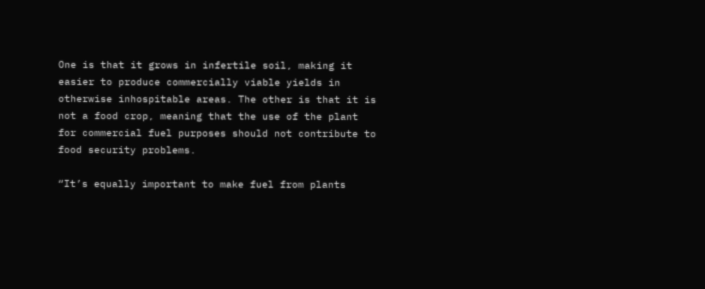One is that it grows in infertile soil, making it easier to produce commercially viable yields in otherwise inhospitable areas. The other is that it is not a food crop, meaning that the use of the plant for commercial fuel purposes should not contribute to food security problems.

“It’s equally important to make fuel from plants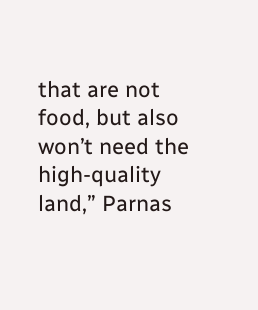that are not food, but also won’t need the high-quality land,” Parnas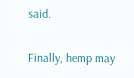said.

Finally, hemp may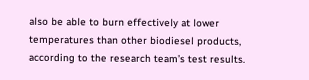also be able to burn effectively at lower temperatures than other biodiesel products, according to the research team’s test results.